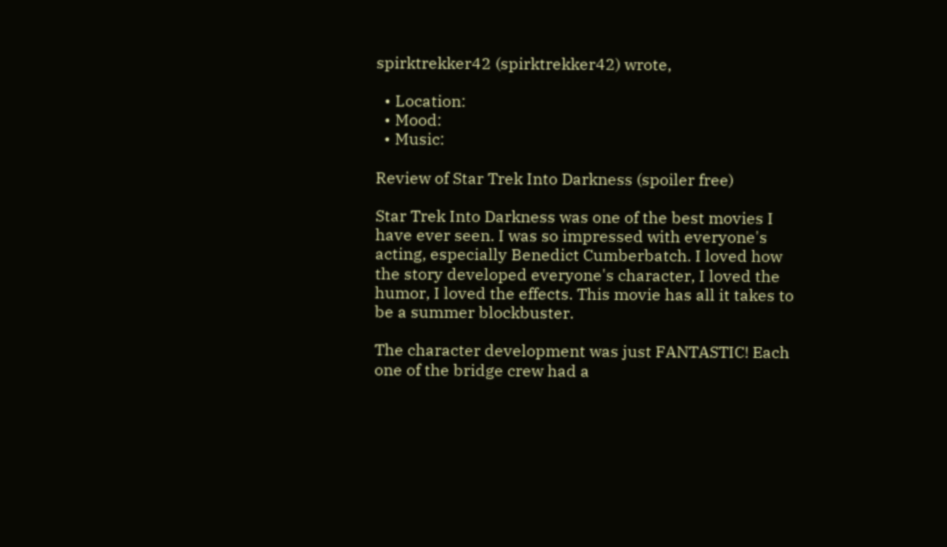spirktrekker42 (spirktrekker42) wrote,

  • Location:
  • Mood:
  • Music:

Review of Star Trek Into Darkness (spoiler free)

Star Trek Into Darkness was one of the best movies I have ever seen. I was so impressed with everyone's acting, especially Benedict Cumberbatch. I loved how the story developed everyone's character, I loved the humor, I loved the effects. This movie has all it takes to be a summer blockbuster.

The character development was just FANTASTIC! Each one of the bridge crew had a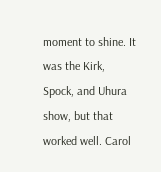moment to shine. It was the Kirk, Spock, and Uhura show, but that worked well. Carol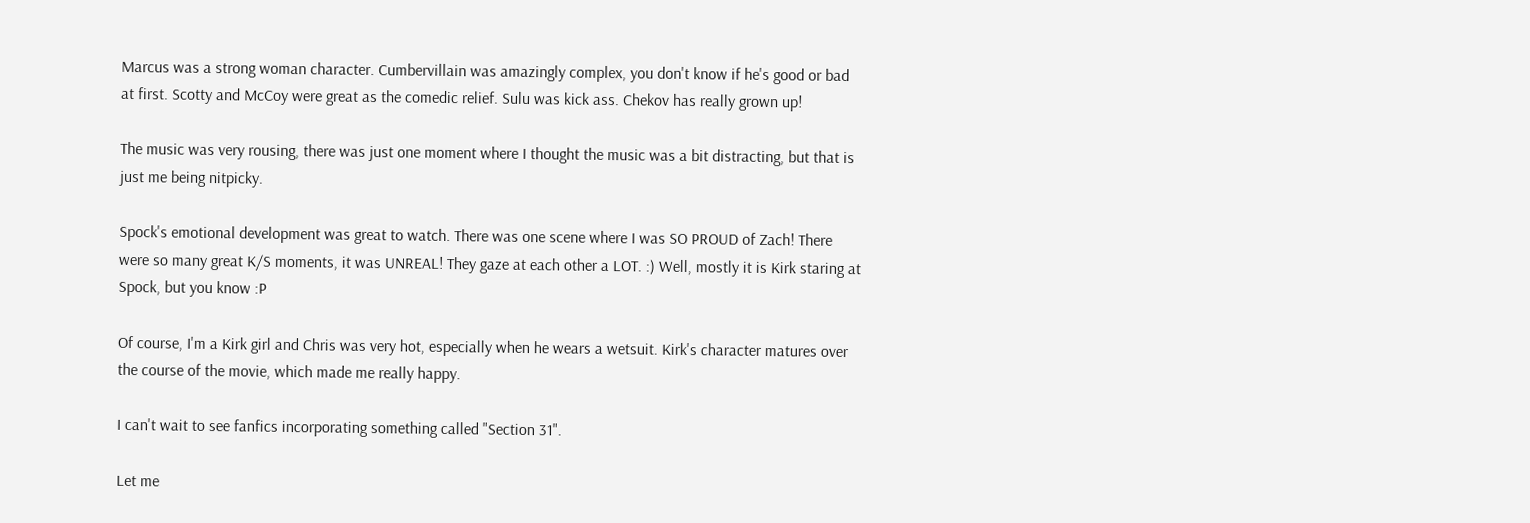Marcus was a strong woman character. Cumbervillain was amazingly complex, you don't know if he's good or bad at first. Scotty and McCoy were great as the comedic relief. Sulu was kick ass. Chekov has really grown up!

The music was very rousing, there was just one moment where I thought the music was a bit distracting, but that is just me being nitpicky.

Spock's emotional development was great to watch. There was one scene where I was SO PROUD of Zach! There were so many great K/S moments, it was UNREAL! They gaze at each other a LOT. :) Well, mostly it is Kirk staring at Spock, but you know :P

Of course, I'm a Kirk girl and Chris was very hot, especially when he wears a wetsuit. Kirk's character matures over the course of the movie, which made me really happy.

I can't wait to see fanfics incorporating something called "Section 31".

Let me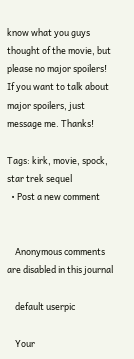know what you guys thought of the movie, but please no major spoilers! If you want to talk about major spoilers, just message me. Thanks!

Tags: kirk, movie, spock, star trek sequel
  • Post a new comment


    Anonymous comments are disabled in this journal

    default userpic

    Your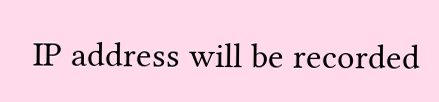IP address will be recorded